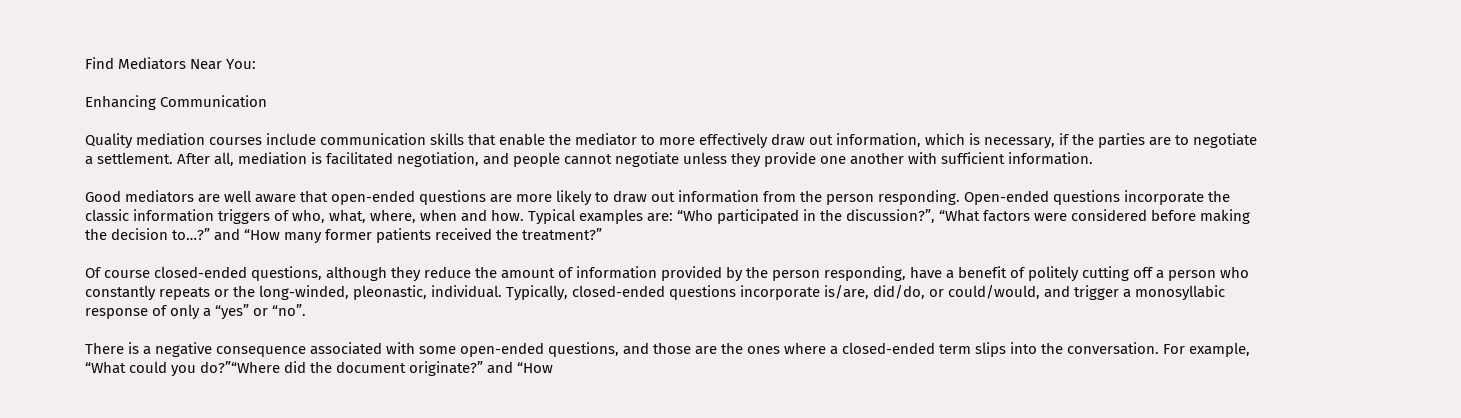Find Mediators Near You:

Enhancing Communication

Quality mediation courses include communication skills that enable the mediator to more effectively draw out information, which is necessary, if the parties are to negotiate a settlement. After all, mediation is facilitated negotiation, and people cannot negotiate unless they provide one another with sufficient information.

Good mediators are well aware that open-ended questions are more likely to draw out information from the person responding. Open-ended questions incorporate the classic information triggers of who, what, where, when and how. Typical examples are: “Who participated in the discussion?”, “What factors were considered before making the decision to…?” and “How many former patients received the treatment?”

Of course closed-ended questions, although they reduce the amount of information provided by the person responding, have a benefit of politely cutting off a person who constantly repeats or the long-winded, pleonastic, individual. Typically, closed-ended questions incorporate is/are, did/do, or could/would, and trigger a monosyllabic response of only a “yes” or “no”.

There is a negative consequence associated with some open-ended questions, and those are the ones where a closed-ended term slips into the conversation. For example, “What could you do?”“Where did the document originate?” and “How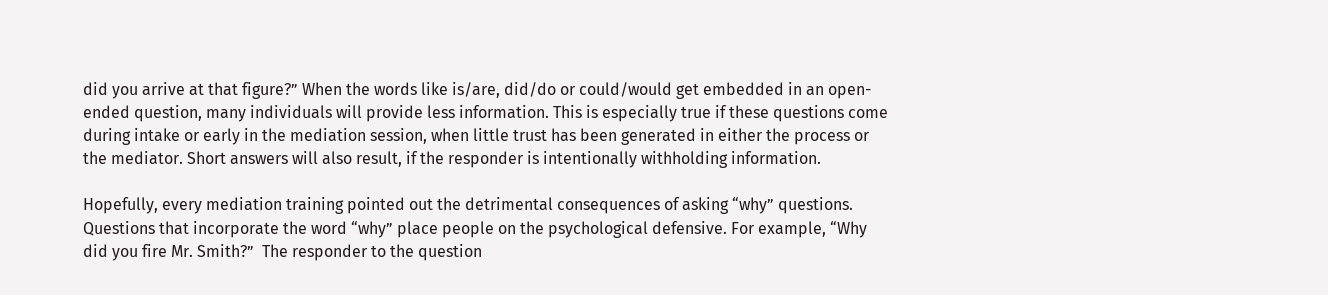did you arrive at that figure?” When the words like is/are, did/do or could/would get embedded in an open-ended question, many individuals will provide less information. This is especially true if these questions come during intake or early in the mediation session, when little trust has been generated in either the process or the mediator. Short answers will also result, if the responder is intentionally withholding information.

Hopefully, every mediation training pointed out the detrimental consequences of asking “why” questions. Questions that incorporate the word “why” place people on the psychological defensive. For example, “Why did you fire Mr. Smith?”  The responder to the question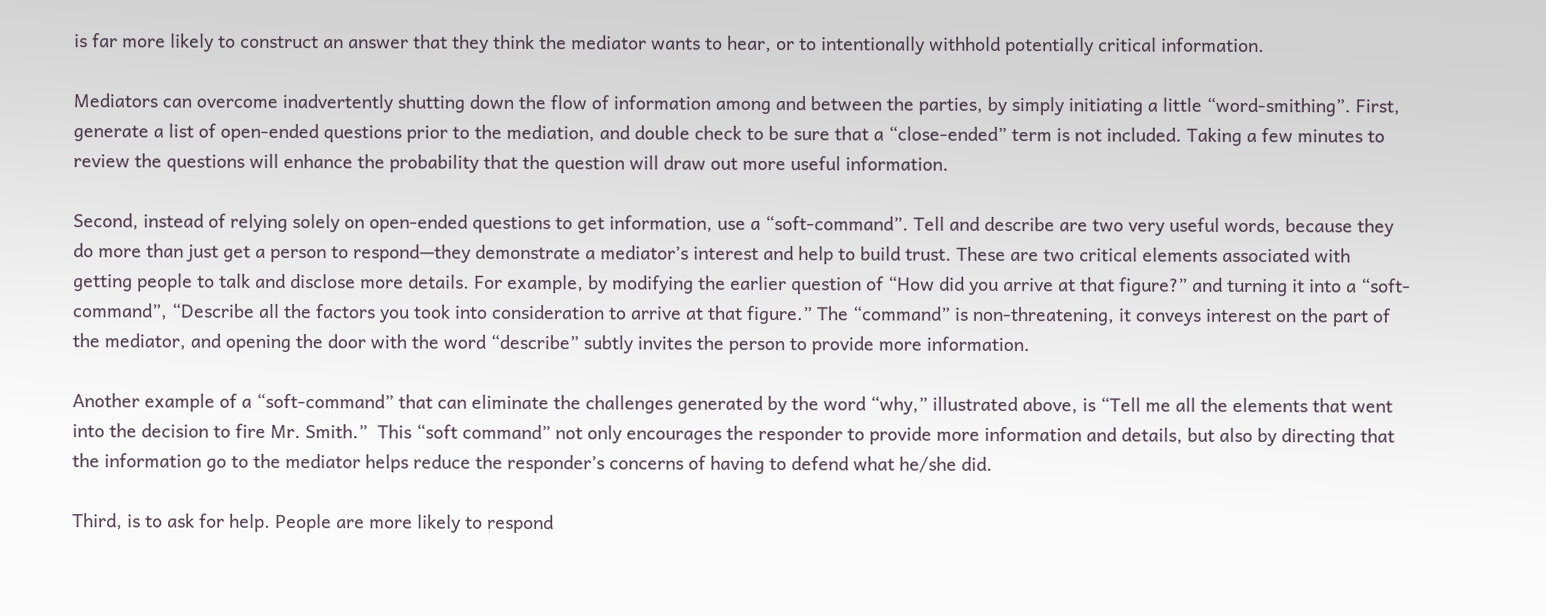is far more likely to construct an answer that they think the mediator wants to hear, or to intentionally withhold potentially critical information.

Mediators can overcome inadvertently shutting down the flow of information among and between the parties, by simply initiating a little “word-smithing”. First, generate a list of open-ended questions prior to the mediation, and double check to be sure that a “close-ended” term is not included. Taking a few minutes to review the questions will enhance the probability that the question will draw out more useful information.

Second, instead of relying solely on open-ended questions to get information, use a “soft-command”. Tell and describe are two very useful words, because they do more than just get a person to respond—they demonstrate a mediator’s interest and help to build trust. These are two critical elements associated with getting people to talk and disclose more details. For example, by modifying the earlier question of “How did you arrive at that figure?” and turning it into a “soft-command”, “Describe all the factors you took into consideration to arrive at that figure.” The “command” is non-threatening, it conveys interest on the part of the mediator, and opening the door with the word “describe” subtly invites the person to provide more information.

Another example of a “soft-command” that can eliminate the challenges generated by the word “why,” illustrated above, is “Tell me all the elements that went into the decision to fire Mr. Smith.”  This “soft command” not only encourages the responder to provide more information and details, but also by directing that the information go to the mediator helps reduce the responder’s concerns of having to defend what he/she did.

Third, is to ask for help. People are more likely to respond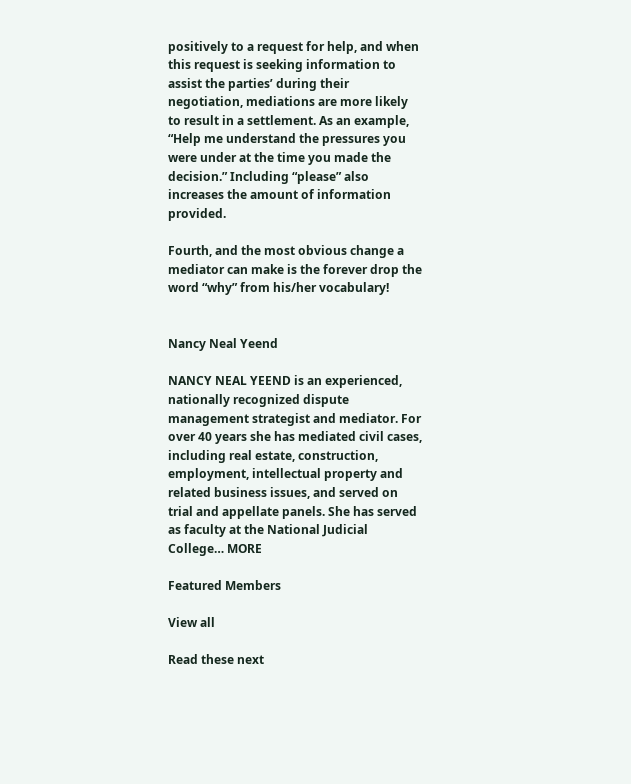positively to a request for help, and when this request is seeking information to assist the parties’ during their negotiation, mediations are more likely to result in a settlement. As an example, “Help me understand the pressures you were under at the time you made the decision.” Including “please” also increases the amount of information provided.

Fourth, and the most obvious change a mediator can make is the forever drop the word “why” from his/her vocabulary!


Nancy Neal Yeend

NANCY NEAL YEEND is an experienced, nationally recognized dispute management strategist and mediator. For over 40 years she has mediated civil cases, including real estate, construction, employment, intellectual property and related business issues, and served on trial and appellate panels. She has served as faculty at the National Judicial College… MORE

Featured Members

View all

Read these next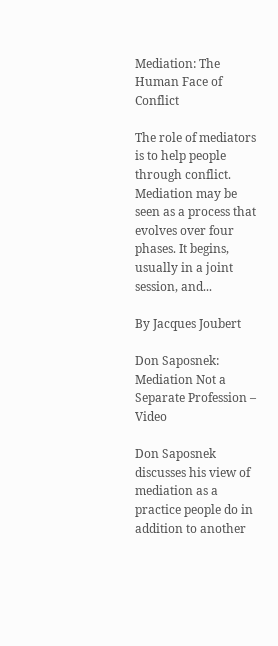Mediation: The Human Face of Conflict

The role of mediators is to help people through conflict. Mediation may be seen as a process that evolves over four phases. It begins, usually in a joint session, and...

By Jacques Joubert

Don Saposnek: Mediation Not a Separate Profession – Video

Don Saposnek discusses his view of mediation as a practice people do in addition to another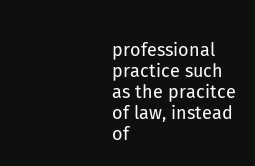professional practice such as the pracitce of law, instead of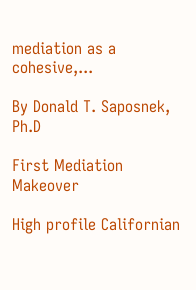mediation as a cohesive,...

By Donald T. Saposnek, Ph.D

First Mediation Makeover

High profile Californian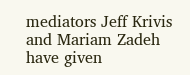mediators Jeff Krivis and Mariam Zadeh have given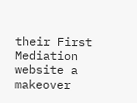their First Mediation website a makeover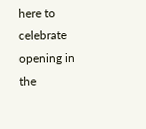here to celebrate opening in the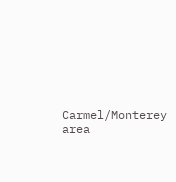Carmel/Monterey area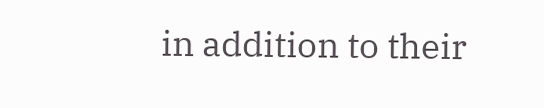in addition to their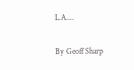L.A....

By Geoff Sharp